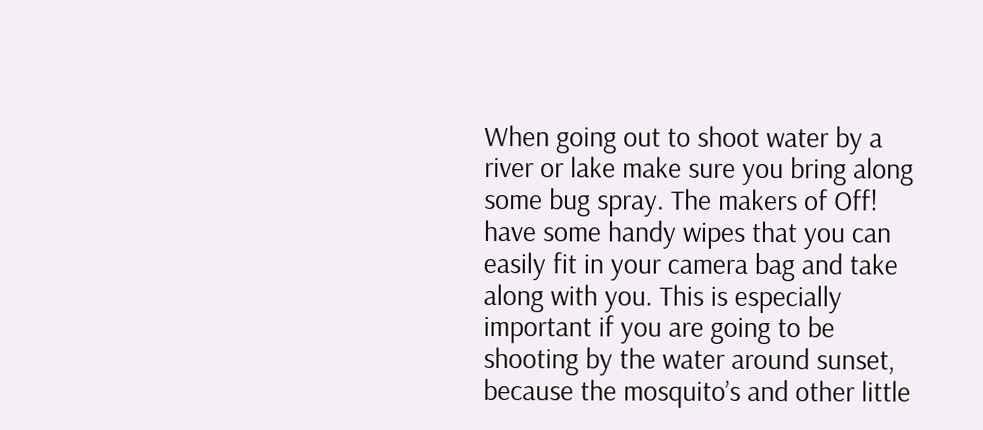When going out to shoot water by a river or lake make sure you bring along some bug spray. The makers of Off! have some handy wipes that you can easily fit in your camera bag and take along with you. This is especially important if you are going to be shooting by the water around sunset, because the mosquito’s and other little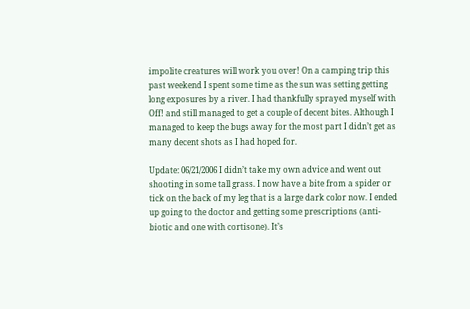impolite creatures will work you over! On a camping trip this past weekend I spent some time as the sun was setting getting long exposures by a river. I had thankfully sprayed myself with Off! and still managed to get a couple of decent bites. Although I managed to keep the bugs away for the most part I didn’t get as many decent shots as I had hoped for.

Update: 06/21/2006 I didn’t take my own advice and went out shooting in some tall grass. I now have a bite from a spider or tick on the back of my leg that is a large dark color now. I ended up going to the doctor and getting some prescriptions (anti-biotic and one with cortisone). It’s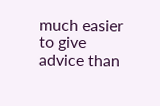much easier to give advice than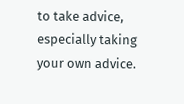to take advice, especially taking your own advice.